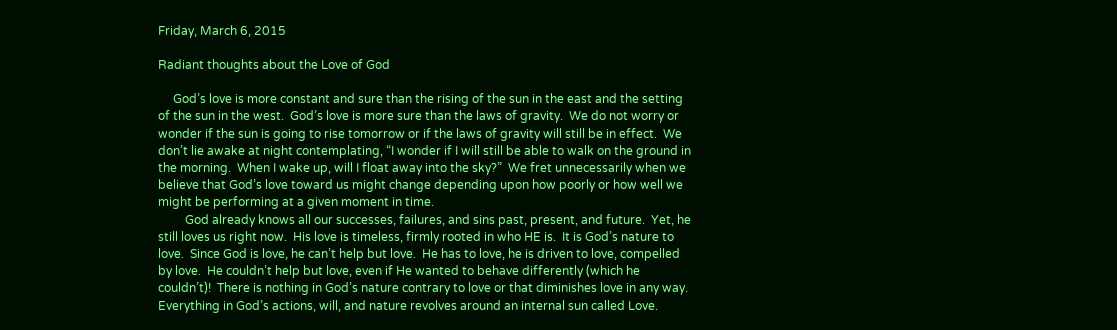Friday, March 6, 2015

Radiant thoughts about the Love of God

     God’s love is more constant and sure than the rising of the sun in the east and the setting of the sun in the west.  God’s love is more sure than the laws of gravity.  We do not worry or wonder if the sun is going to rise tomorrow or if the laws of gravity will still be in effect.  We don’t lie awake at night contemplating, “I wonder if I will still be able to walk on the ground in the morning.  When I wake up, will I float away into the sky?”  We fret unnecessarily when we believe that God’s love toward us might change depending upon how poorly or how well we might be performing at a given moment in time.
         God already knows all our successes, failures, and sins past, present, and future.  Yet, he still loves us right now.  His love is timeless, firmly rooted in who HE is.  It is God’s nature to love.  Since God is love, he can’t help but love.  He has to love, he is driven to love, compelled by love.  He couldn’t help but love, even if He wanted to behave differently (which he couldn’t)!  There is nothing in God’s nature contrary to love or that diminishes love in any way.  Everything in God’s actions, will, and nature revolves around an internal sun called Love.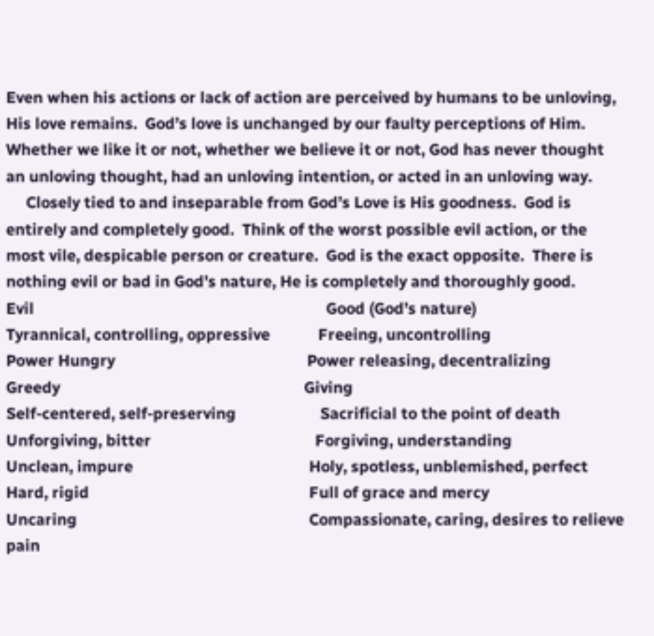Even when his actions or lack of action are perceived by humans to be unloving, His love remains.  God’s love is unchanged by our faulty perceptions of Him.  Whether we like it or not, whether we believe it or not, God has never thought an unloving thought, had an unloving intention, or acted in an unloving way.
     Closely tied to and inseparable from God’s Love is His goodness.  God is entirely and completely good.  Think of the worst possible evil action, or the most vile, despicable person or creature.  God is the exact opposite.  There is nothing evil or bad in God’s nature, He is completely and thoroughly good.
Evil                                                                         Good (God’s nature)
Tyrannical, controlling, oppressive            Freeing, uncontrolling
Power Hungry                                                Power releasing, decentralizing
Greedy                                                             Giving
Self-centered, self-preserving                     Sacrificial to the point of death
Unforgiving, bitter                                         Forgiving, understanding
Unclean, impure                                            Holy, spotless, unblemished, perfect
Hard, rigid                                                       Full of grace and mercy
Uncaring                                                          Compassionate, caring, desires to relieve pain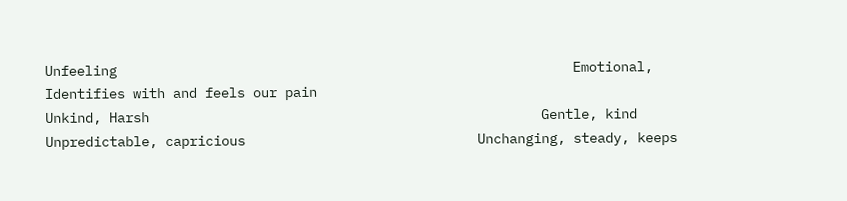Unfeeling                                                         Emotional, Identifies with and feels our pain
Unkind, Harsh                                                 Gentle, kind
Unpredictable, capricious                             Unchanging, steady, keeps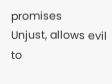promises
Unjust, allows evil to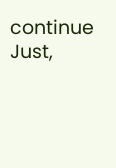continue                     Just,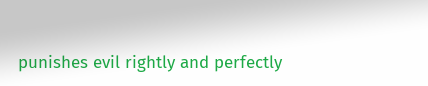punishes evil rightly and perfectly